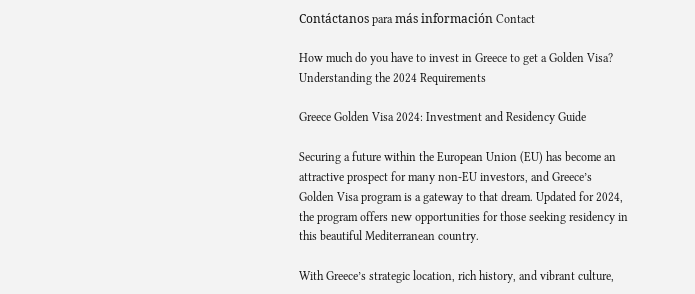Contáctanos para más información Contact

How much do you have to invest in Greece to get a Golden Visa? Understanding the 2024 Requirements

Greece Golden Visa 2024: Investment and Residency Guide

Securing a future within the European Union (EU) has become an attractive prospect for many non-EU investors, and Greece’s Golden Visa program is a gateway to that dream. Updated for 2024, the program offers new opportunities for those seeking residency in this beautiful Mediterranean country.

With Greece’s strategic location, rich history, and vibrant culture,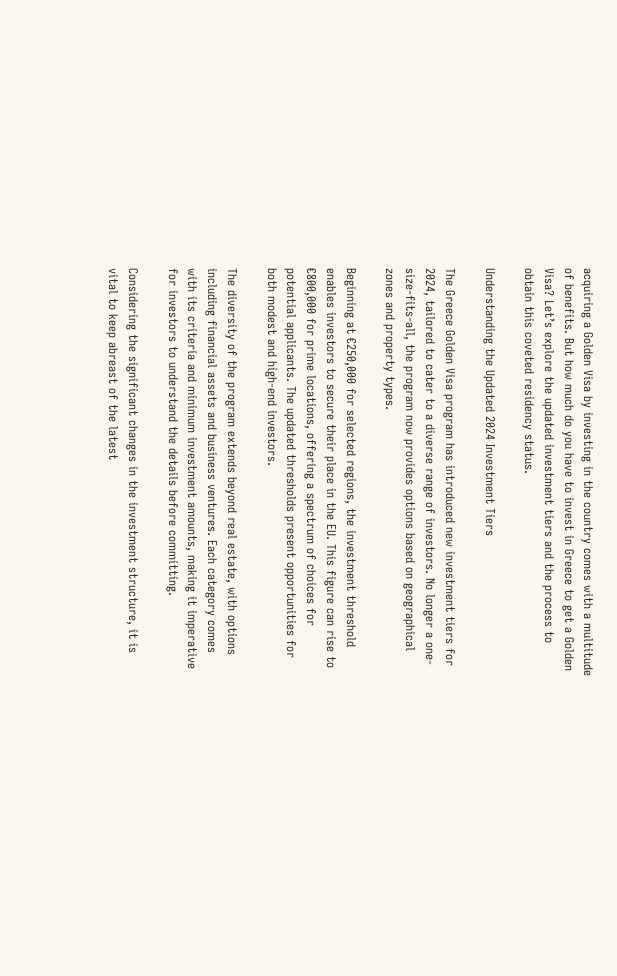acquiring a Golden Visa by investing in the country comes with a multitude of benefits. But how much do you have to invest in Greece to get a Golden Visa? Let’s explore the updated investment tiers and the process to obtain this coveted residency status.

Understanding the Updated 2024 Investment Tiers

The Greece Golden Visa program has introduced new investment tiers for 2024, tailored to cater to a diverse range of investors. No longer a one-size-fits-all, the program now provides options based on geographical zones and property types.

Beginning at €250,000 for selected regions, the investment threshold enables investors to secure their place in the EU. This figure can rise to €800,000 for prime locations, offering a spectrum of choices for potential applicants. The updated thresholds present opportunities for both modest and high-end investors.

The diversity of the program extends beyond real estate, with options including financial assets and business ventures. Each category comes with its criteria and minimum investment amounts, making it imperative for investors to understand the details before committing.

Considering the significant changes in the investment structure, it is vital to keep abreast of the latest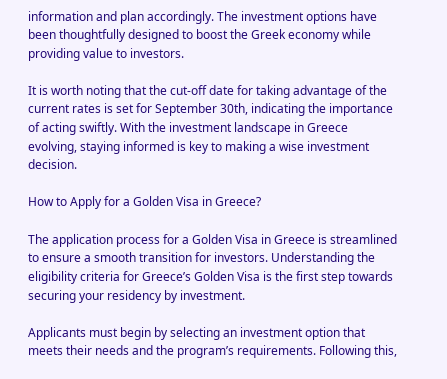information and plan accordingly. The investment options have been thoughtfully designed to boost the Greek economy while providing value to investors.

It is worth noting that the cut-off date for taking advantage of the current rates is set for September 30th, indicating the importance of acting swiftly. With the investment landscape in Greece evolving, staying informed is key to making a wise investment decision.

How to Apply for a Golden Visa in Greece?

The application process for a Golden Visa in Greece is streamlined to ensure a smooth transition for investors. Understanding the eligibility criteria for Greece’s Golden Visa is the first step towards securing your residency by investment.

Applicants must begin by selecting an investment option that meets their needs and the program’s requirements. Following this,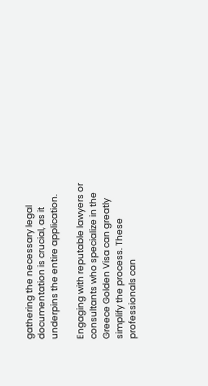gathering the necessary legal documentation is crucial, as it underpins the entire application.

Engaging with reputable lawyers or consultants who specialize in the Greece Golden Visa can greatly simplify the process. These professionals can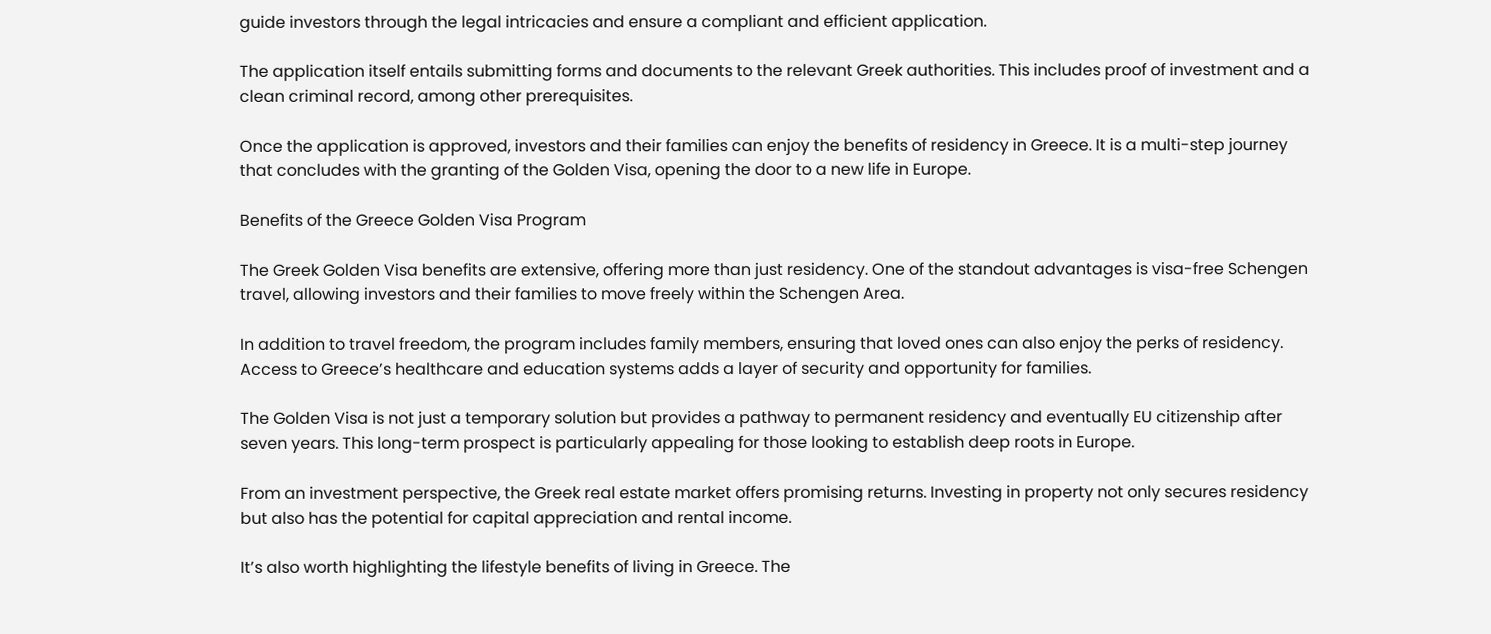guide investors through the legal intricacies and ensure a compliant and efficient application.

The application itself entails submitting forms and documents to the relevant Greek authorities. This includes proof of investment and a clean criminal record, among other prerequisites.

Once the application is approved, investors and their families can enjoy the benefits of residency in Greece. It is a multi-step journey that concludes with the granting of the Golden Visa, opening the door to a new life in Europe.

Benefits of the Greece Golden Visa Program

The Greek Golden Visa benefits are extensive, offering more than just residency. One of the standout advantages is visa-free Schengen travel, allowing investors and their families to move freely within the Schengen Area.

In addition to travel freedom, the program includes family members, ensuring that loved ones can also enjoy the perks of residency. Access to Greece’s healthcare and education systems adds a layer of security and opportunity for families.

The Golden Visa is not just a temporary solution but provides a pathway to permanent residency and eventually EU citizenship after seven years. This long-term prospect is particularly appealing for those looking to establish deep roots in Europe.

From an investment perspective, the Greek real estate market offers promising returns. Investing in property not only secures residency but also has the potential for capital appreciation and rental income.

It’s also worth highlighting the lifestyle benefits of living in Greece. The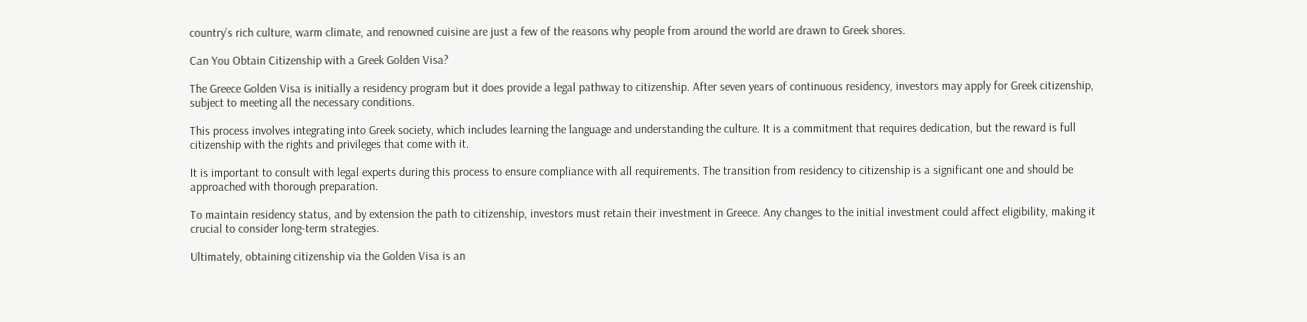country’s rich culture, warm climate, and renowned cuisine are just a few of the reasons why people from around the world are drawn to Greek shores.

Can You Obtain Citizenship with a Greek Golden Visa?

The Greece Golden Visa is initially a residency program but it does provide a legal pathway to citizenship. After seven years of continuous residency, investors may apply for Greek citizenship, subject to meeting all the necessary conditions.

This process involves integrating into Greek society, which includes learning the language and understanding the culture. It is a commitment that requires dedication, but the reward is full citizenship with the rights and privileges that come with it.

It is important to consult with legal experts during this process to ensure compliance with all requirements. The transition from residency to citizenship is a significant one and should be approached with thorough preparation.

To maintain residency status, and by extension the path to citizenship, investors must retain their investment in Greece. Any changes to the initial investment could affect eligibility, making it crucial to consider long-term strategies.

Ultimately, obtaining citizenship via the Golden Visa is an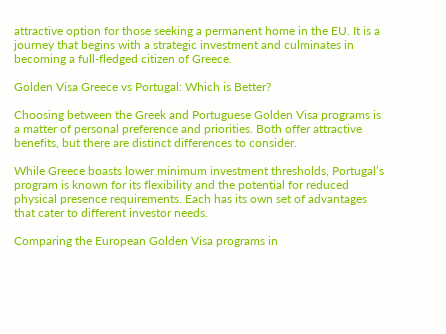attractive option for those seeking a permanent home in the EU. It is a journey that begins with a strategic investment and culminates in becoming a full-fledged citizen of Greece.

Golden Visa Greece vs Portugal: Which is Better?

Choosing between the Greek and Portuguese Golden Visa programs is a matter of personal preference and priorities. Both offer attractive benefits, but there are distinct differences to consider.

While Greece boasts lower minimum investment thresholds, Portugal’s program is known for its flexibility and the potential for reduced physical presence requirements. Each has its own set of advantages that cater to different investor needs.

Comparing the European Golden Visa programs in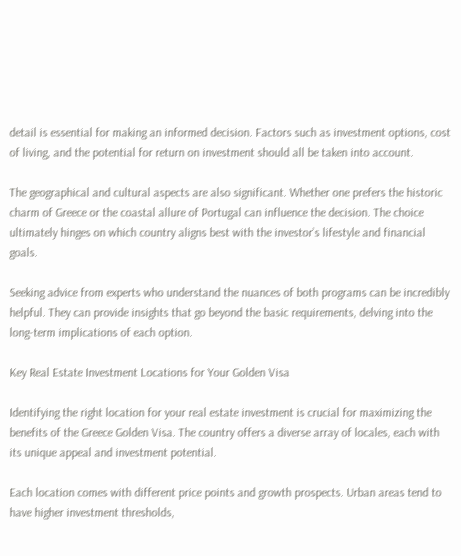detail is essential for making an informed decision. Factors such as investment options, cost of living, and the potential for return on investment should all be taken into account.

The geographical and cultural aspects are also significant. Whether one prefers the historic charm of Greece or the coastal allure of Portugal can influence the decision. The choice ultimately hinges on which country aligns best with the investor’s lifestyle and financial goals.

Seeking advice from experts who understand the nuances of both programs can be incredibly helpful. They can provide insights that go beyond the basic requirements, delving into the long-term implications of each option.

Key Real Estate Investment Locations for Your Golden Visa

Identifying the right location for your real estate investment is crucial for maximizing the benefits of the Greece Golden Visa. The country offers a diverse array of locales, each with its unique appeal and investment potential.

Each location comes with different price points and growth prospects. Urban areas tend to have higher investment thresholds,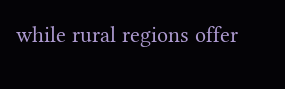while rural regions offer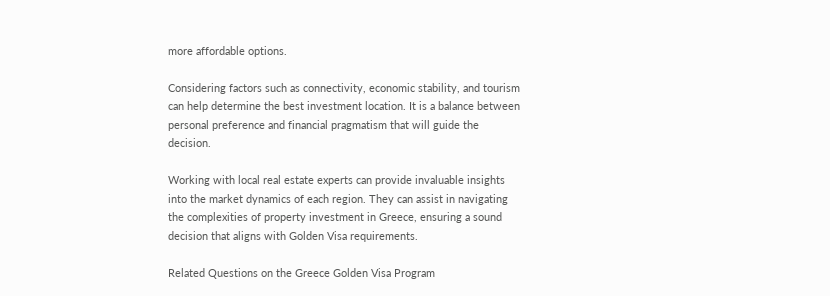more affordable options.

Considering factors such as connectivity, economic stability, and tourism can help determine the best investment location. It is a balance between personal preference and financial pragmatism that will guide the decision.

Working with local real estate experts can provide invaluable insights into the market dynamics of each region. They can assist in navigating the complexities of property investment in Greece, ensuring a sound decision that aligns with Golden Visa requirements.

Related Questions on the Greece Golden Visa Program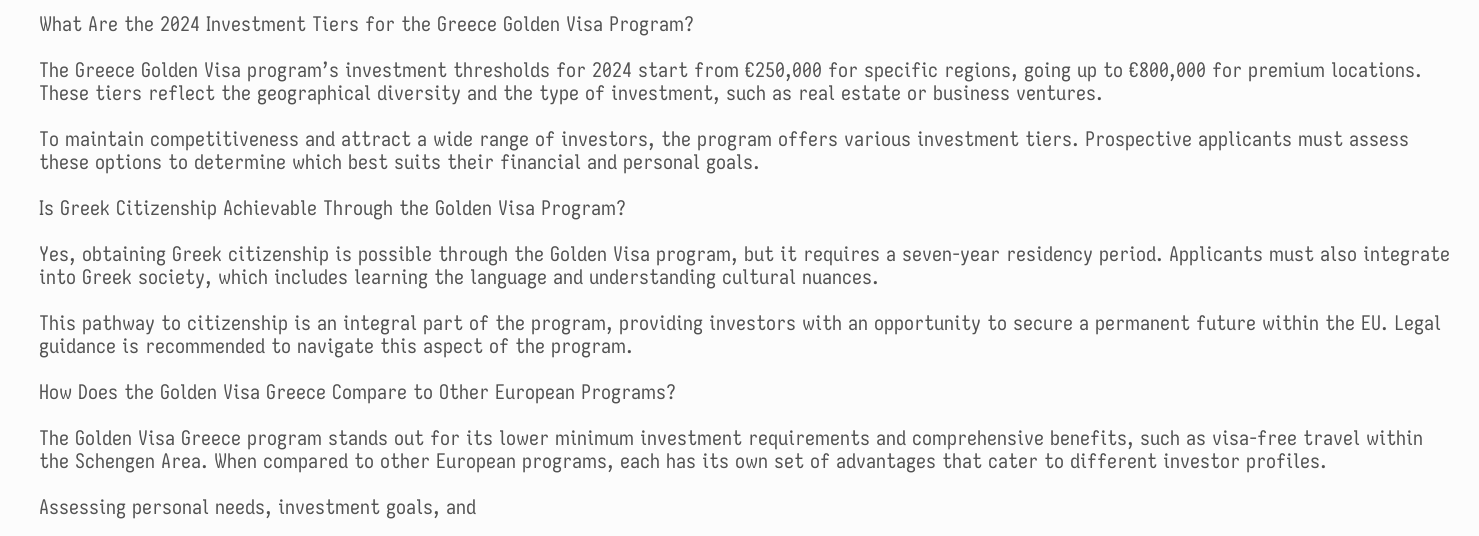What Are the 2024 Investment Tiers for the Greece Golden Visa Program?

The Greece Golden Visa program’s investment thresholds for 2024 start from €250,000 for specific regions, going up to €800,000 for premium locations. These tiers reflect the geographical diversity and the type of investment, such as real estate or business ventures.

To maintain competitiveness and attract a wide range of investors, the program offers various investment tiers. Prospective applicants must assess these options to determine which best suits their financial and personal goals.

Is Greek Citizenship Achievable Through the Golden Visa Program?

Yes, obtaining Greek citizenship is possible through the Golden Visa program, but it requires a seven-year residency period. Applicants must also integrate into Greek society, which includes learning the language and understanding cultural nuances.

This pathway to citizenship is an integral part of the program, providing investors with an opportunity to secure a permanent future within the EU. Legal guidance is recommended to navigate this aspect of the program.

How Does the Golden Visa Greece Compare to Other European Programs?

The Golden Visa Greece program stands out for its lower minimum investment requirements and comprehensive benefits, such as visa-free travel within the Schengen Area. When compared to other European programs, each has its own set of advantages that cater to different investor profiles.

Assessing personal needs, investment goals, and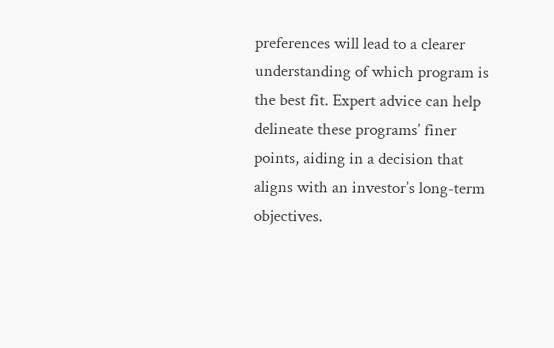preferences will lead to a clearer understanding of which program is the best fit. Expert advice can help delineate these programs’ finer points, aiding in a decision that aligns with an investor’s long-term objectives.